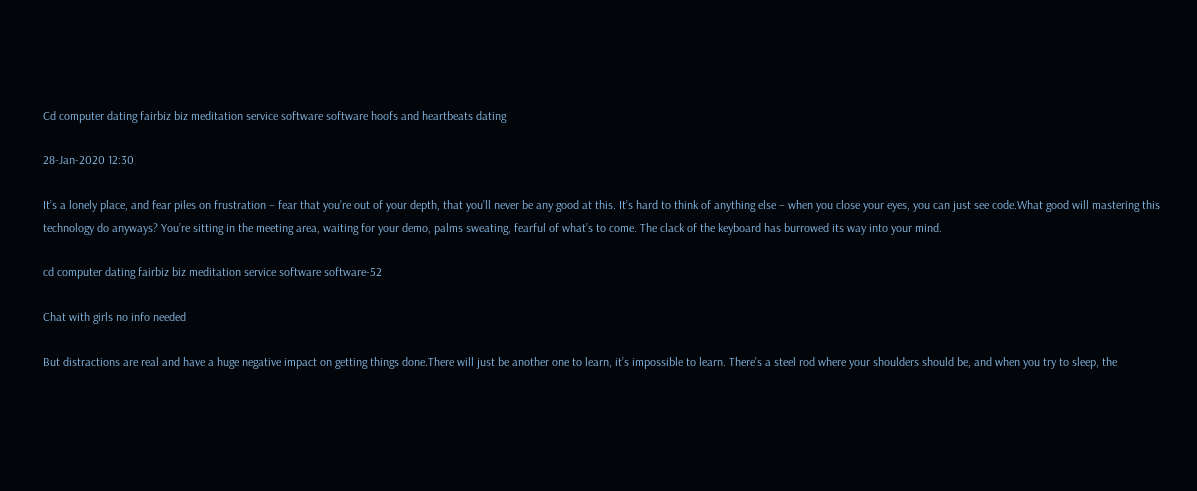Cd computer dating fairbiz biz meditation service software software hoofs and heartbeats dating

28-Jan-2020 12:30

It’s a lonely place, and fear piles on frustration – fear that you’re out of your depth, that you’ll never be any good at this. It’s hard to think of anything else – when you close your eyes, you can just see code.What good will mastering this technology do anyways? You’re sitting in the meeting area, waiting for your demo, palms sweating, fearful of what’s to come. The clack of the keyboard has burrowed its way into your mind.

cd computer dating fairbiz biz meditation service software software-52

Chat with girls no info needed

But distractions are real and have a huge negative impact on getting things done.There will just be another one to learn, it’s impossible to learn. There’s a steel rod where your shoulders should be, and when you try to sleep, the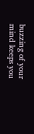buzzing of your mind keeps you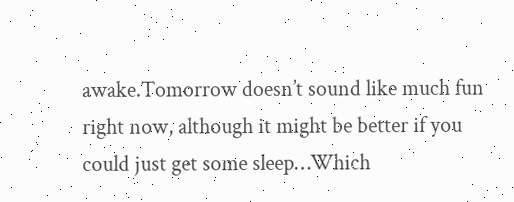awake.Tomorrow doesn’t sound like much fun right now, although it might be better if you could just get some sleep…Which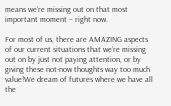means we’re missing out on that most important moment – right now.

For most of us, there are AMAZING aspects of our current situations that we’re missing out on by just not paying attention, or by giving these not-now thoughts way too much value!We dream of futures where we have all the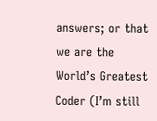answers; or that we are the World’s Greatest Coder (I’m still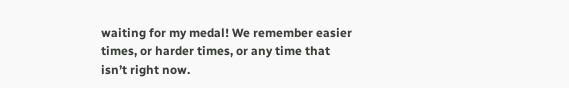waiting for my medal! We remember easier times, or harder times, or any time that isn’t right now.